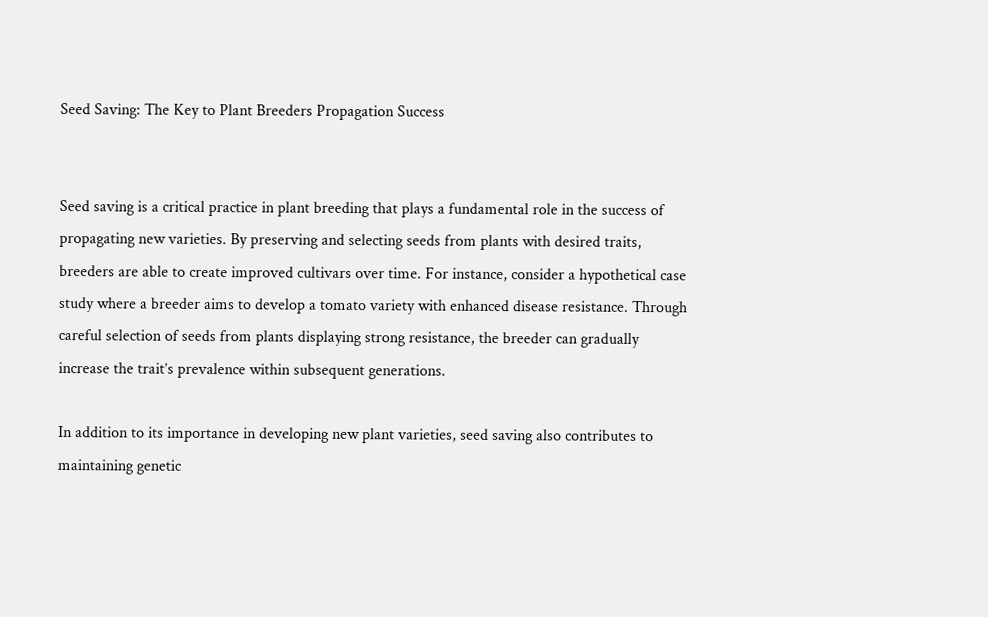Seed Saving: The Key to Plant Breeders Propagation Success


Seed saving is a critical practice in plant breeding that plays a fundamental role in the success of propagating new varieties. By preserving and selecting seeds from plants with desired traits, breeders are able to create improved cultivars over time. For instance, consider a hypothetical case study where a breeder aims to develop a tomato variety with enhanced disease resistance. Through careful selection of seeds from plants displaying strong resistance, the breeder can gradually increase the trait’s prevalence within subsequent generations.

In addition to its importance in developing new plant varieties, seed saving also contributes to maintaining genetic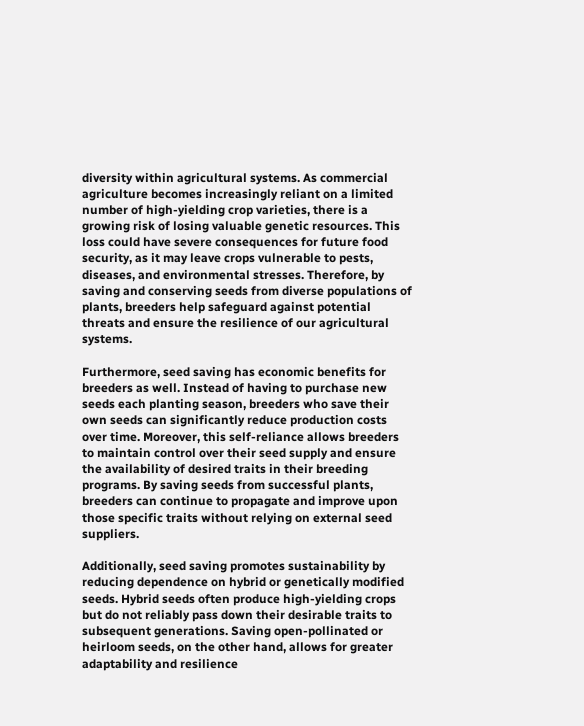diversity within agricultural systems. As commercial agriculture becomes increasingly reliant on a limited number of high-yielding crop varieties, there is a growing risk of losing valuable genetic resources. This loss could have severe consequences for future food security, as it may leave crops vulnerable to pests, diseases, and environmental stresses. Therefore, by saving and conserving seeds from diverse populations of plants, breeders help safeguard against potential threats and ensure the resilience of our agricultural systems.

Furthermore, seed saving has economic benefits for breeders as well. Instead of having to purchase new seeds each planting season, breeders who save their own seeds can significantly reduce production costs over time. Moreover, this self-reliance allows breeders to maintain control over their seed supply and ensure the availability of desired traits in their breeding programs. By saving seeds from successful plants, breeders can continue to propagate and improve upon those specific traits without relying on external seed suppliers.

Additionally, seed saving promotes sustainability by reducing dependence on hybrid or genetically modified seeds. Hybrid seeds often produce high-yielding crops but do not reliably pass down their desirable traits to subsequent generations. Saving open-pollinated or heirloom seeds, on the other hand, allows for greater adaptability and resilience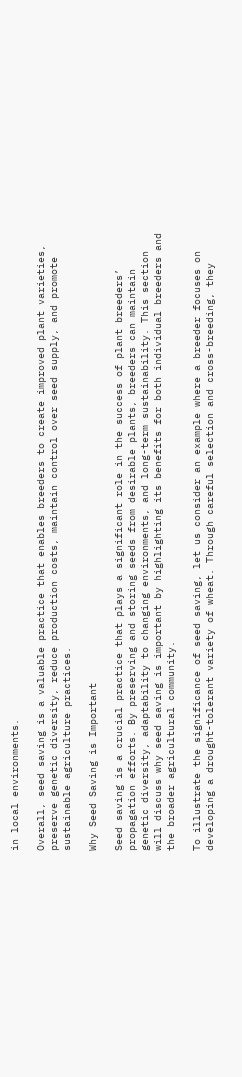in local environments.

Overall, seed saving is a valuable practice that enables breeders to create improved plant varieties, preserve genetic diversity, reduce production costs, maintain control over seed supply, and promote sustainable agriculture practices.

Why Seed Saving is Important

Seed saving is a crucial practice that plays a significant role in the success of plant breeders’ propagation efforts. By preserving and storing seeds from desirable plants, breeders can maintain genetic diversity, adaptability to changing environments, and long-term sustainability. This section will discuss why seed saving is important by highlighting its benefits for both individual breeders and the broader agricultural community.

To illustrate the significance of seed saving, let us consider an example where a breeder focuses on developing a drought-tolerant variety of wheat. Through careful selection and cross-breeding, they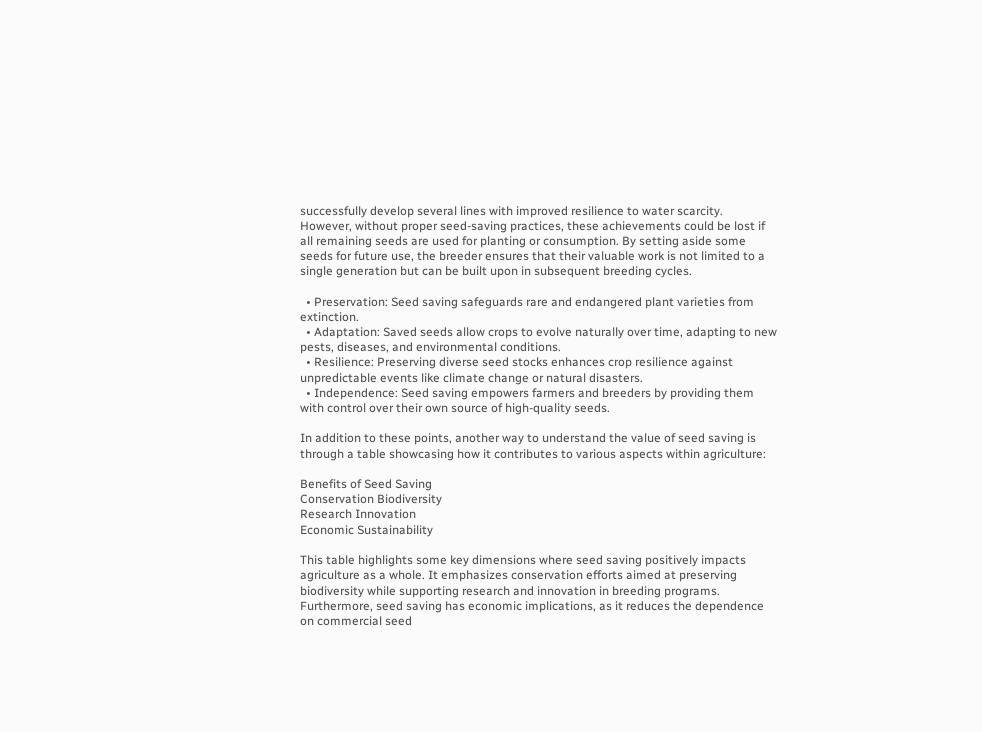successfully develop several lines with improved resilience to water scarcity. However, without proper seed-saving practices, these achievements could be lost if all remaining seeds are used for planting or consumption. By setting aside some seeds for future use, the breeder ensures that their valuable work is not limited to a single generation but can be built upon in subsequent breeding cycles.

  • Preservation: Seed saving safeguards rare and endangered plant varieties from extinction.
  • Adaptation: Saved seeds allow crops to evolve naturally over time, adapting to new pests, diseases, and environmental conditions.
  • Resilience: Preserving diverse seed stocks enhances crop resilience against unpredictable events like climate change or natural disasters.
  • Independence: Seed saving empowers farmers and breeders by providing them with control over their own source of high-quality seeds.

In addition to these points, another way to understand the value of seed saving is through a table showcasing how it contributes to various aspects within agriculture:

Benefits of Seed Saving
Conservation Biodiversity
Research Innovation
Economic Sustainability

This table highlights some key dimensions where seed saving positively impacts agriculture as a whole. It emphasizes conservation efforts aimed at preserving biodiversity while supporting research and innovation in breeding programs. Furthermore, seed saving has economic implications, as it reduces the dependence on commercial seed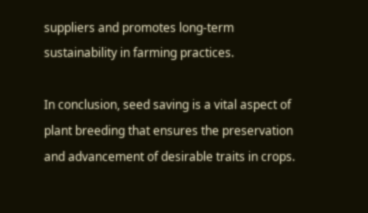suppliers and promotes long-term sustainability in farming practices.

In conclusion, seed saving is a vital aspect of plant breeding that ensures the preservation and advancement of desirable traits in crops.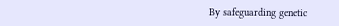By safeguarding genetic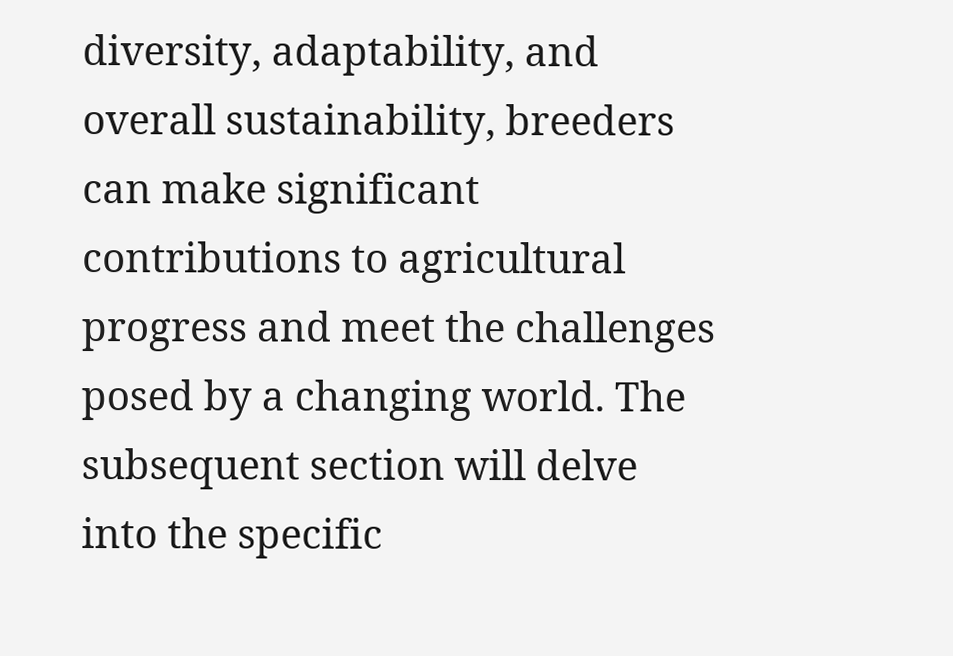diversity, adaptability, and overall sustainability, breeders can make significant contributions to agricultural progress and meet the challenges posed by a changing world. The subsequent section will delve into the specific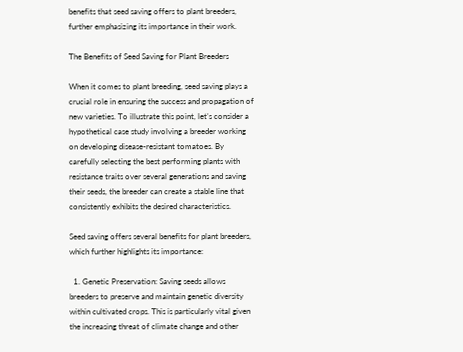benefits that seed saving offers to plant breeders, further emphasizing its importance in their work.

The Benefits of Seed Saving for Plant Breeders

When it comes to plant breeding, seed saving plays a crucial role in ensuring the success and propagation of new varieties. To illustrate this point, let’s consider a hypothetical case study involving a breeder working on developing disease-resistant tomatoes. By carefully selecting the best performing plants with resistance traits over several generations and saving their seeds, the breeder can create a stable line that consistently exhibits the desired characteristics.

Seed saving offers several benefits for plant breeders, which further highlights its importance:

  1. Genetic Preservation: Saving seeds allows breeders to preserve and maintain genetic diversity within cultivated crops. This is particularly vital given the increasing threat of climate change and other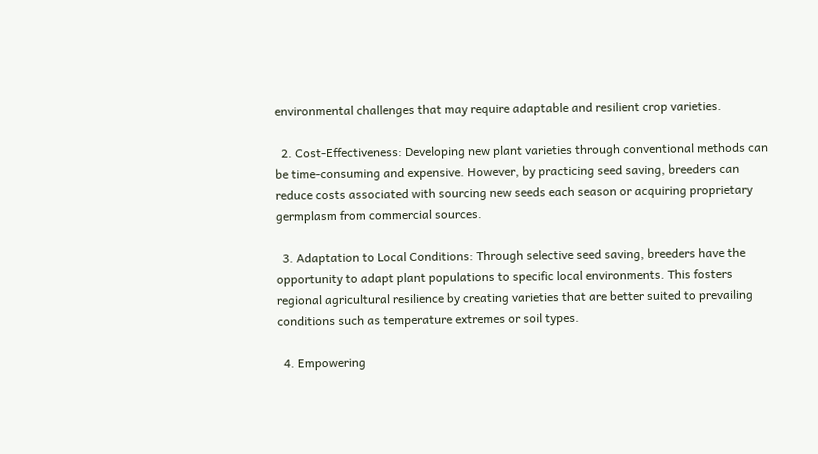environmental challenges that may require adaptable and resilient crop varieties.

  2. Cost-Effectiveness: Developing new plant varieties through conventional methods can be time-consuming and expensive. However, by practicing seed saving, breeders can reduce costs associated with sourcing new seeds each season or acquiring proprietary germplasm from commercial sources.

  3. Adaptation to Local Conditions: Through selective seed saving, breeders have the opportunity to adapt plant populations to specific local environments. This fosters regional agricultural resilience by creating varieties that are better suited to prevailing conditions such as temperature extremes or soil types.

  4. Empowering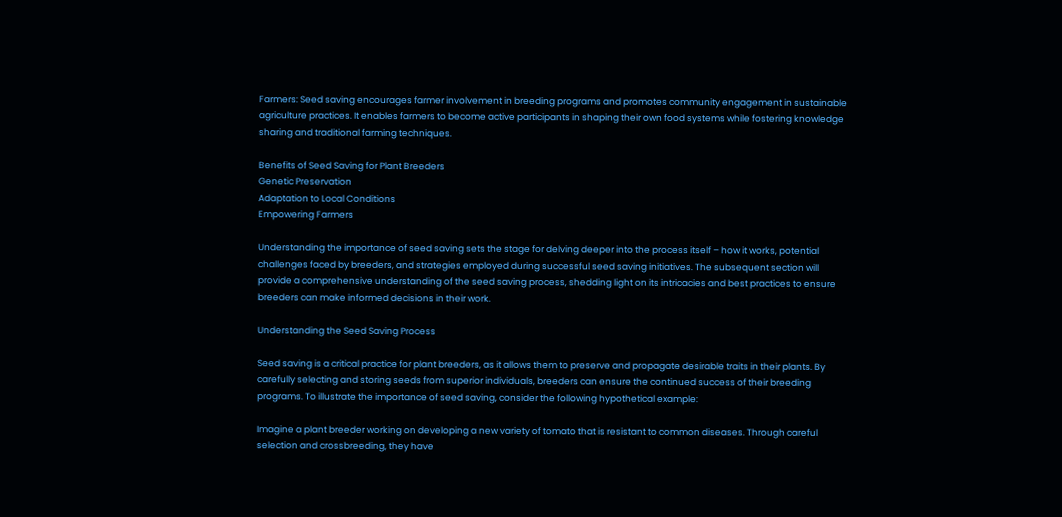Farmers: Seed saving encourages farmer involvement in breeding programs and promotes community engagement in sustainable agriculture practices. It enables farmers to become active participants in shaping their own food systems while fostering knowledge sharing and traditional farming techniques.

Benefits of Seed Saving for Plant Breeders
Genetic Preservation
Adaptation to Local Conditions
Empowering Farmers

Understanding the importance of seed saving sets the stage for delving deeper into the process itself – how it works, potential challenges faced by breeders, and strategies employed during successful seed saving initiatives. The subsequent section will provide a comprehensive understanding of the seed saving process, shedding light on its intricacies and best practices to ensure breeders can make informed decisions in their work.

Understanding the Seed Saving Process

Seed saving is a critical practice for plant breeders, as it allows them to preserve and propagate desirable traits in their plants. By carefully selecting and storing seeds from superior individuals, breeders can ensure the continued success of their breeding programs. To illustrate the importance of seed saving, consider the following hypothetical example:

Imagine a plant breeder working on developing a new variety of tomato that is resistant to common diseases. Through careful selection and crossbreeding, they have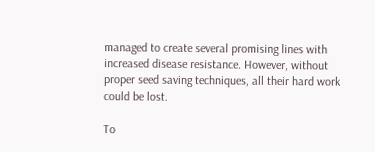managed to create several promising lines with increased disease resistance. However, without proper seed saving techniques, all their hard work could be lost.

To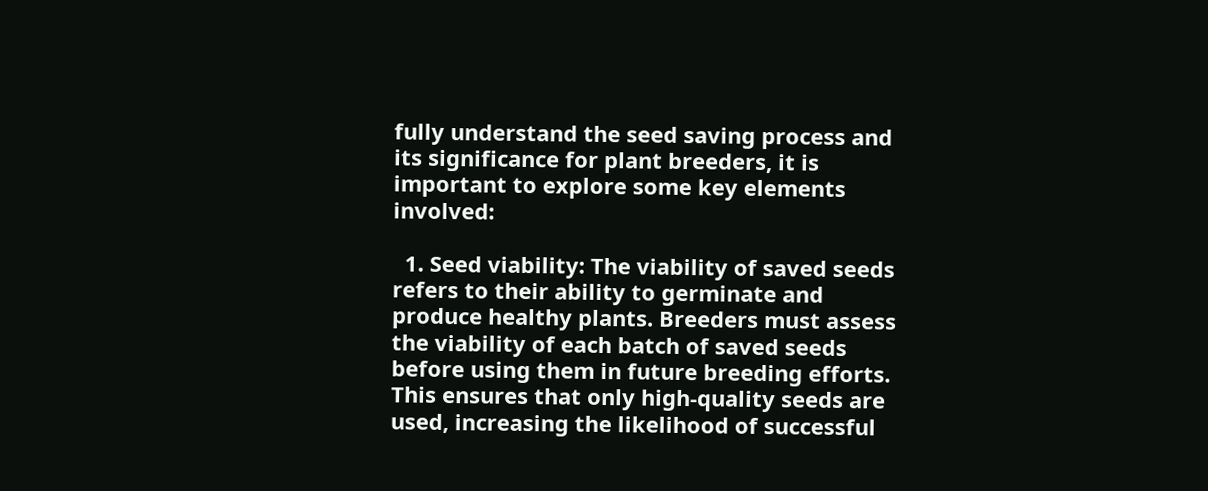fully understand the seed saving process and its significance for plant breeders, it is important to explore some key elements involved:

  1. Seed viability: The viability of saved seeds refers to their ability to germinate and produce healthy plants. Breeders must assess the viability of each batch of saved seeds before using them in future breeding efforts. This ensures that only high-quality seeds are used, increasing the likelihood of successful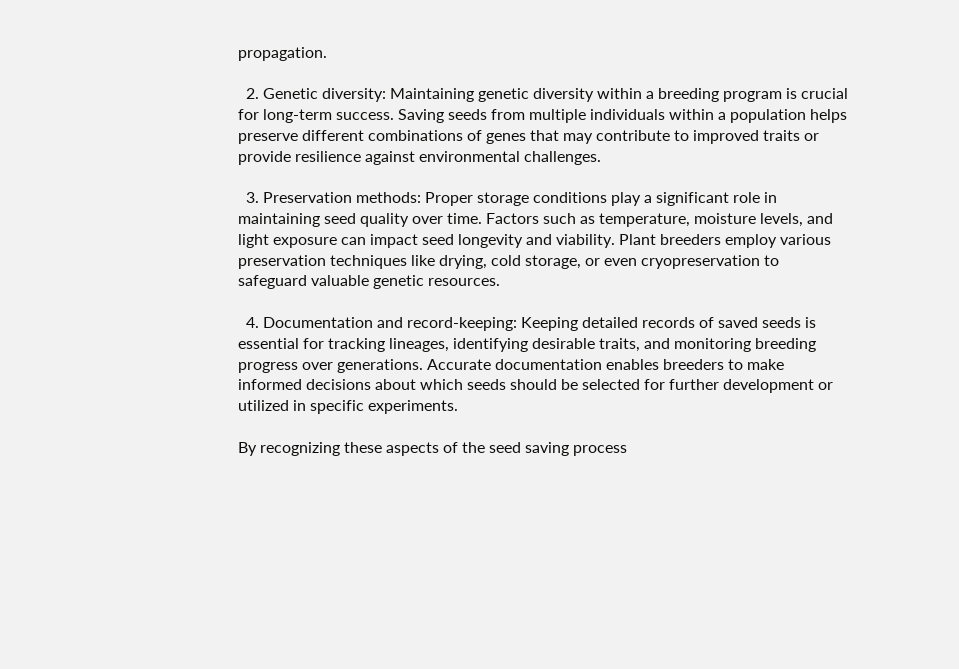propagation.

  2. Genetic diversity: Maintaining genetic diversity within a breeding program is crucial for long-term success. Saving seeds from multiple individuals within a population helps preserve different combinations of genes that may contribute to improved traits or provide resilience against environmental challenges.

  3. Preservation methods: Proper storage conditions play a significant role in maintaining seed quality over time. Factors such as temperature, moisture levels, and light exposure can impact seed longevity and viability. Plant breeders employ various preservation techniques like drying, cold storage, or even cryopreservation to safeguard valuable genetic resources.

  4. Documentation and record-keeping: Keeping detailed records of saved seeds is essential for tracking lineages, identifying desirable traits, and monitoring breeding progress over generations. Accurate documentation enables breeders to make informed decisions about which seeds should be selected for further development or utilized in specific experiments.

By recognizing these aspects of the seed saving process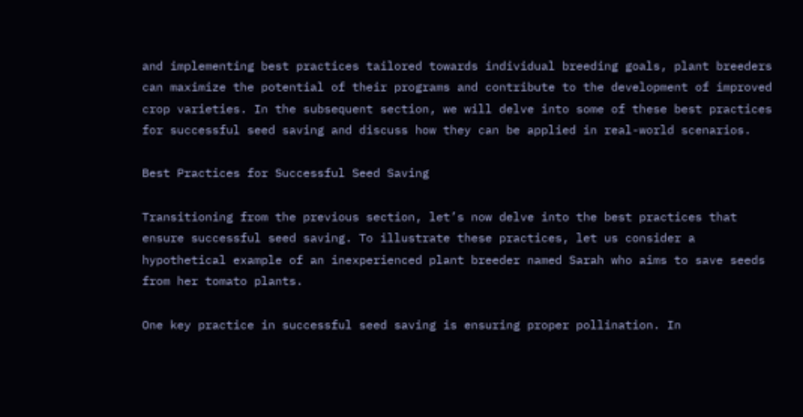and implementing best practices tailored towards individual breeding goals, plant breeders can maximize the potential of their programs and contribute to the development of improved crop varieties. In the subsequent section, we will delve into some of these best practices for successful seed saving and discuss how they can be applied in real-world scenarios.

Best Practices for Successful Seed Saving

Transitioning from the previous section, let’s now delve into the best practices that ensure successful seed saving. To illustrate these practices, let us consider a hypothetical example of an inexperienced plant breeder named Sarah who aims to save seeds from her tomato plants.

One key practice in successful seed saving is ensuring proper pollination. In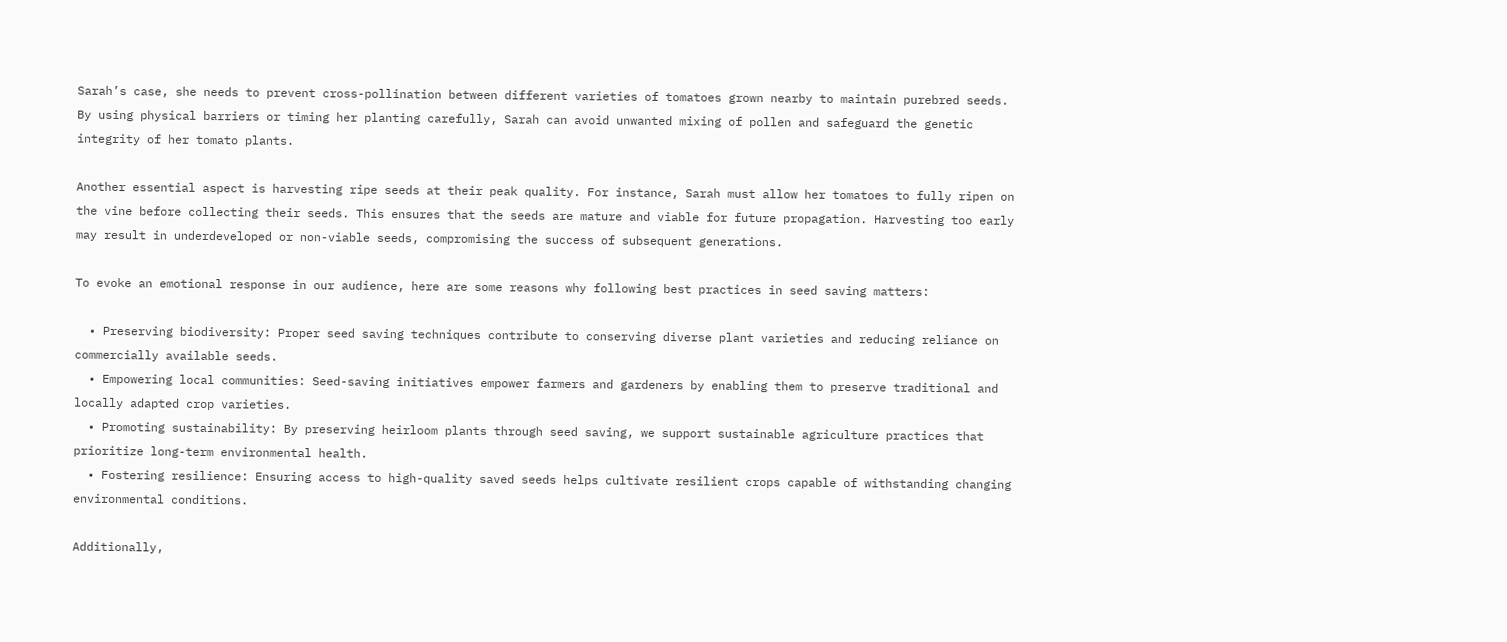Sarah’s case, she needs to prevent cross-pollination between different varieties of tomatoes grown nearby to maintain purebred seeds. By using physical barriers or timing her planting carefully, Sarah can avoid unwanted mixing of pollen and safeguard the genetic integrity of her tomato plants.

Another essential aspect is harvesting ripe seeds at their peak quality. For instance, Sarah must allow her tomatoes to fully ripen on the vine before collecting their seeds. This ensures that the seeds are mature and viable for future propagation. Harvesting too early may result in underdeveloped or non-viable seeds, compromising the success of subsequent generations.

To evoke an emotional response in our audience, here are some reasons why following best practices in seed saving matters:

  • Preserving biodiversity: Proper seed saving techniques contribute to conserving diverse plant varieties and reducing reliance on commercially available seeds.
  • Empowering local communities: Seed-saving initiatives empower farmers and gardeners by enabling them to preserve traditional and locally adapted crop varieties.
  • Promoting sustainability: By preserving heirloom plants through seed saving, we support sustainable agriculture practices that prioritize long-term environmental health.
  • Fostering resilience: Ensuring access to high-quality saved seeds helps cultivate resilient crops capable of withstanding changing environmental conditions.

Additionally,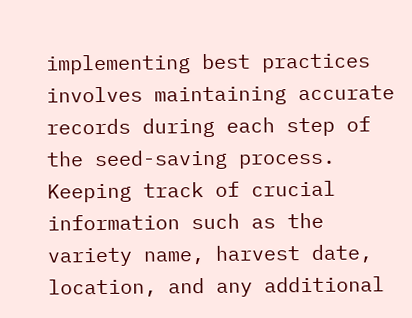implementing best practices involves maintaining accurate records during each step of the seed-saving process. Keeping track of crucial information such as the variety name, harvest date, location, and any additional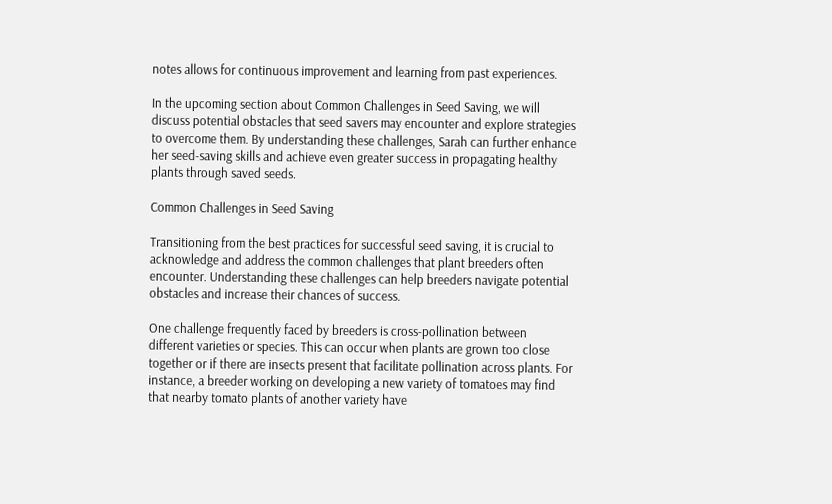notes allows for continuous improvement and learning from past experiences.

In the upcoming section about Common Challenges in Seed Saving, we will discuss potential obstacles that seed savers may encounter and explore strategies to overcome them. By understanding these challenges, Sarah can further enhance her seed-saving skills and achieve even greater success in propagating healthy plants through saved seeds.

Common Challenges in Seed Saving

Transitioning from the best practices for successful seed saving, it is crucial to acknowledge and address the common challenges that plant breeders often encounter. Understanding these challenges can help breeders navigate potential obstacles and increase their chances of success.

One challenge frequently faced by breeders is cross-pollination between different varieties or species. This can occur when plants are grown too close together or if there are insects present that facilitate pollination across plants. For instance, a breeder working on developing a new variety of tomatoes may find that nearby tomato plants of another variety have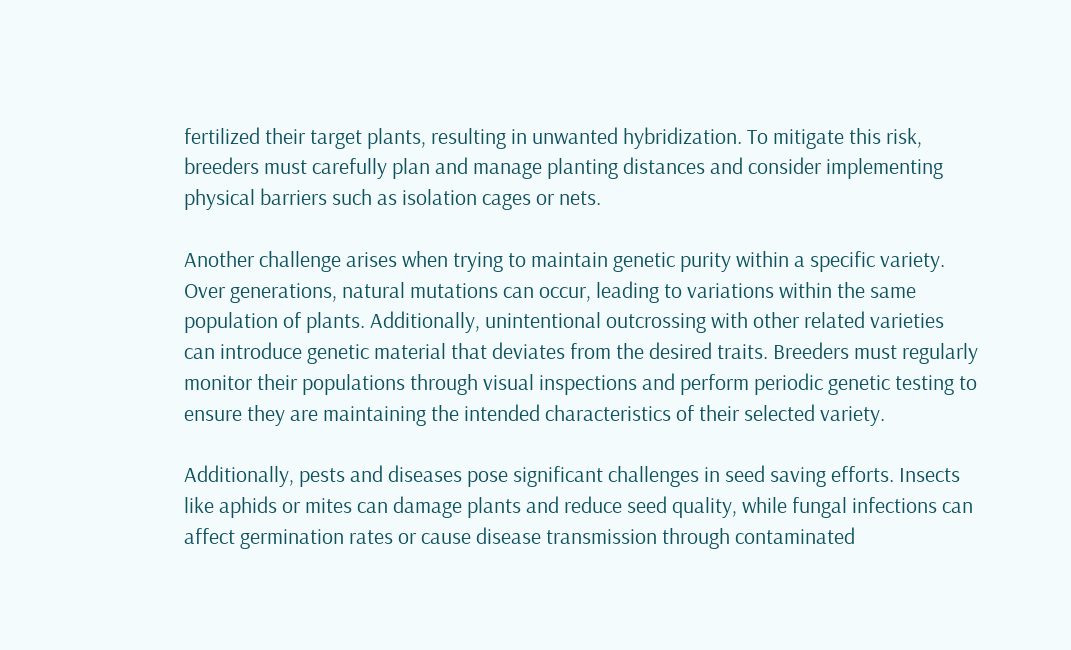fertilized their target plants, resulting in unwanted hybridization. To mitigate this risk, breeders must carefully plan and manage planting distances and consider implementing physical barriers such as isolation cages or nets.

Another challenge arises when trying to maintain genetic purity within a specific variety. Over generations, natural mutations can occur, leading to variations within the same population of plants. Additionally, unintentional outcrossing with other related varieties can introduce genetic material that deviates from the desired traits. Breeders must regularly monitor their populations through visual inspections and perform periodic genetic testing to ensure they are maintaining the intended characteristics of their selected variety.

Additionally, pests and diseases pose significant challenges in seed saving efforts. Insects like aphids or mites can damage plants and reduce seed quality, while fungal infections can affect germination rates or cause disease transmission through contaminated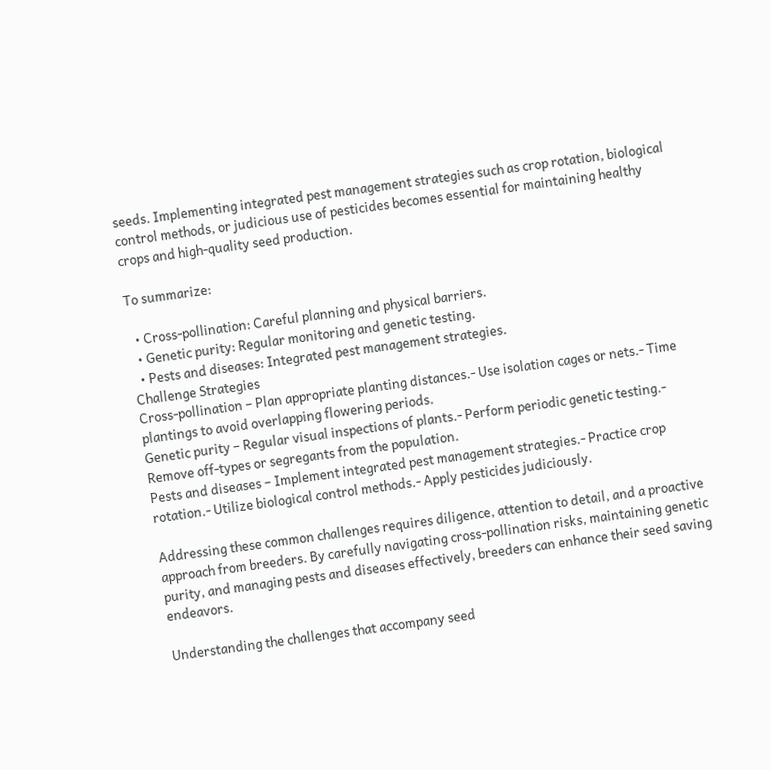seeds. Implementing integrated pest management strategies such as crop rotation, biological control methods, or judicious use of pesticides becomes essential for maintaining healthy crops and high-quality seed production.

To summarize:

  • Cross-pollination: Careful planning and physical barriers.
  • Genetic purity: Regular monitoring and genetic testing.
  • Pests and diseases: Integrated pest management strategies.
Challenge Strategies
Cross-pollination – Plan appropriate planting distances.- Use isolation cages or nets.- Time plantings to avoid overlapping flowering periods.
Genetic purity – Regular visual inspections of plants.- Perform periodic genetic testing.- Remove off-types or segregants from the population.
Pests and diseases – Implement integrated pest management strategies.- Practice crop rotation.- Utilize biological control methods.- Apply pesticides judiciously.

Addressing these common challenges requires diligence, attention to detail, and a proactive approach from breeders. By carefully navigating cross-pollination risks, maintaining genetic purity, and managing pests and diseases effectively, breeders can enhance their seed saving endeavors.

Understanding the challenges that accompany seed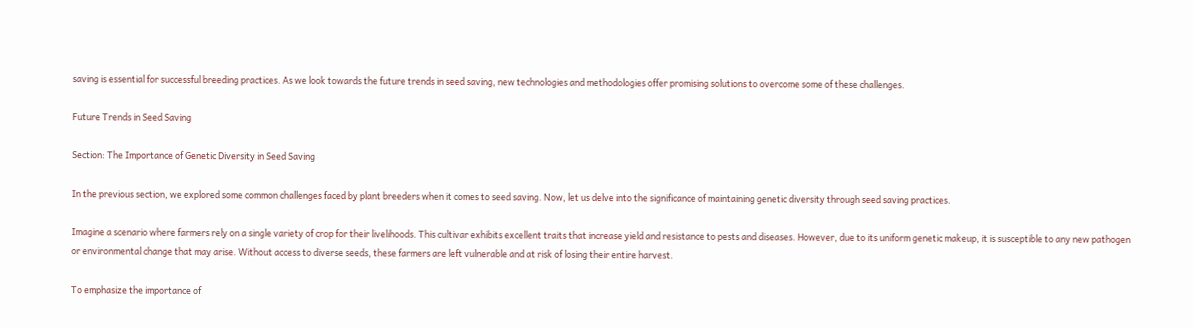saving is essential for successful breeding practices. As we look towards the future trends in seed saving, new technologies and methodologies offer promising solutions to overcome some of these challenges.

Future Trends in Seed Saving

Section: The Importance of Genetic Diversity in Seed Saving

In the previous section, we explored some common challenges faced by plant breeders when it comes to seed saving. Now, let us delve into the significance of maintaining genetic diversity through seed saving practices.

Imagine a scenario where farmers rely on a single variety of crop for their livelihoods. This cultivar exhibits excellent traits that increase yield and resistance to pests and diseases. However, due to its uniform genetic makeup, it is susceptible to any new pathogen or environmental change that may arise. Without access to diverse seeds, these farmers are left vulnerable and at risk of losing their entire harvest.

To emphasize the importance of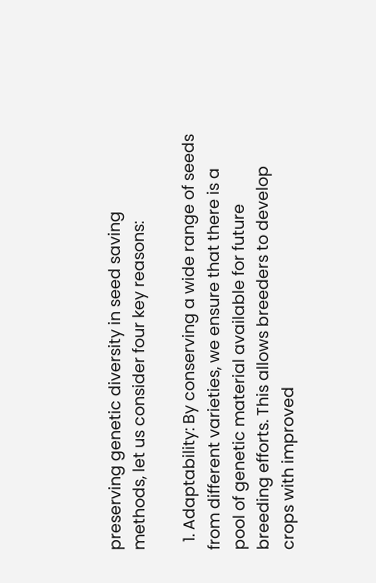preserving genetic diversity in seed saving methods, let us consider four key reasons:

  1. Adaptability: By conserving a wide range of seeds from different varieties, we ensure that there is a pool of genetic material available for future breeding efforts. This allows breeders to develop crops with improved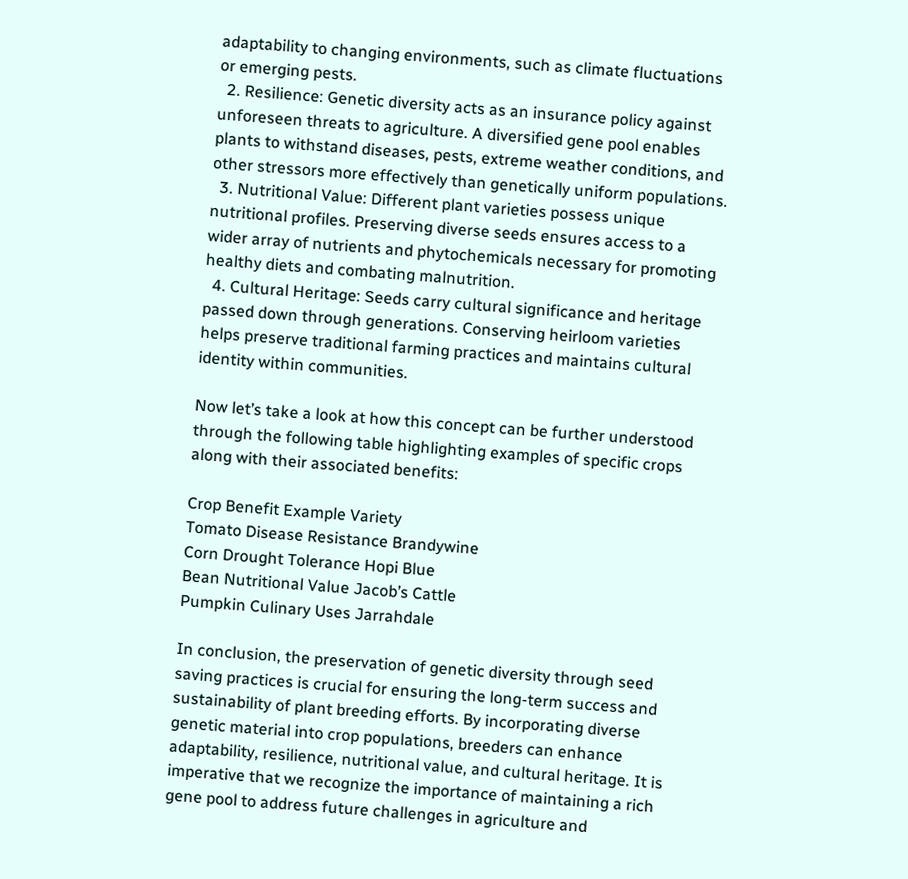adaptability to changing environments, such as climate fluctuations or emerging pests.
  2. Resilience: Genetic diversity acts as an insurance policy against unforeseen threats to agriculture. A diversified gene pool enables plants to withstand diseases, pests, extreme weather conditions, and other stressors more effectively than genetically uniform populations.
  3. Nutritional Value: Different plant varieties possess unique nutritional profiles. Preserving diverse seeds ensures access to a wider array of nutrients and phytochemicals necessary for promoting healthy diets and combating malnutrition.
  4. Cultural Heritage: Seeds carry cultural significance and heritage passed down through generations. Conserving heirloom varieties helps preserve traditional farming practices and maintains cultural identity within communities.

Now let’s take a look at how this concept can be further understood through the following table highlighting examples of specific crops along with their associated benefits:

Crop Benefit Example Variety
Tomato Disease Resistance Brandywine
Corn Drought Tolerance Hopi Blue
Bean Nutritional Value Jacob’s Cattle
Pumpkin Culinary Uses Jarrahdale

In conclusion, the preservation of genetic diversity through seed saving practices is crucial for ensuring the long-term success and sustainability of plant breeding efforts. By incorporating diverse genetic material into crop populations, breeders can enhance adaptability, resilience, nutritional value, and cultural heritage. It is imperative that we recognize the importance of maintaining a rich gene pool to address future challenges in agriculture and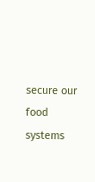secure our food systems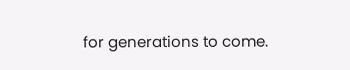for generations to come.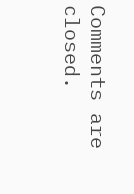Comments are closed.